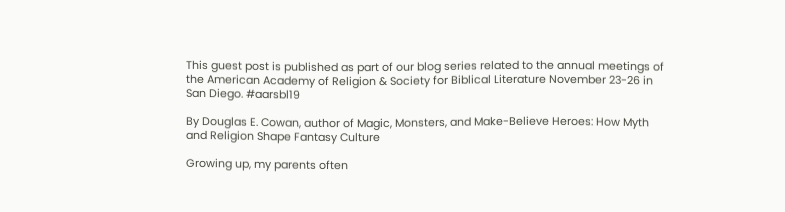This guest post is published as part of our blog series related to the annual meetings of the American Academy of Religion & Society for Biblical Literature November 23-26 in San Diego. #aarsbl19

By Douglas E. Cowan, author of Magic, Monsters, and Make-Believe Heroes: How Myth and Religion Shape Fantasy Culture

Growing up, my parents often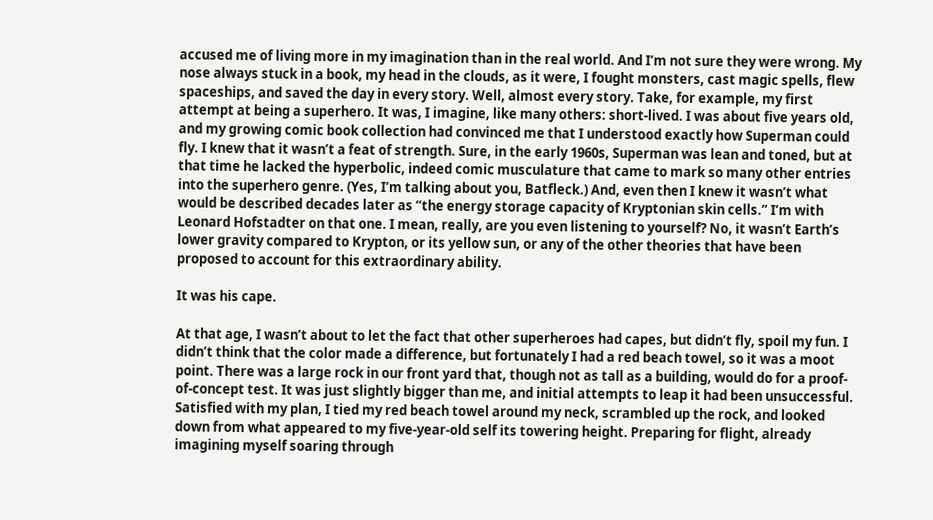accused me of living more in my imagination than in the real world. And I’m not sure they were wrong. My nose always stuck in a book, my head in the clouds, as it were, I fought monsters, cast magic spells, flew spaceships, and saved the day in every story. Well, almost every story. Take, for example, my first attempt at being a superhero. It was, I imagine, like many others: short-lived. I was about five years old, and my growing comic book collection had convinced me that I understood exactly how Superman could fly. I knew that it wasn’t a feat of strength. Sure, in the early 1960s, Superman was lean and toned, but at that time he lacked the hyperbolic, indeed comic musculature that came to mark so many other entries into the superhero genre. (Yes, I’m talking about you, Batfleck.) And, even then I knew it wasn’t what would be described decades later as “the energy storage capacity of Kryptonian skin cells.” I’m with Leonard Hofstadter on that one. I mean, really, are you even listening to yourself? No, it wasn’t Earth’s lower gravity compared to Krypton, or its yellow sun, or any of the other theories that have been proposed to account for this extraordinary ability.

It was his cape.

At that age, I wasn’t about to let the fact that other superheroes had capes, but didn’t fly, spoil my fun. I didn’t think that the color made a difference, but fortunately I had a red beach towel, so it was a moot point. There was a large rock in our front yard that, though not as tall as a building, would do for a proof-of-concept test. It was just slightly bigger than me, and initial attempts to leap it had been unsuccessful. Satisfied with my plan, I tied my red beach towel around my neck, scrambled up the rock, and looked down from what appeared to my five-year-old self its towering height. Preparing for flight, already imagining myself soaring through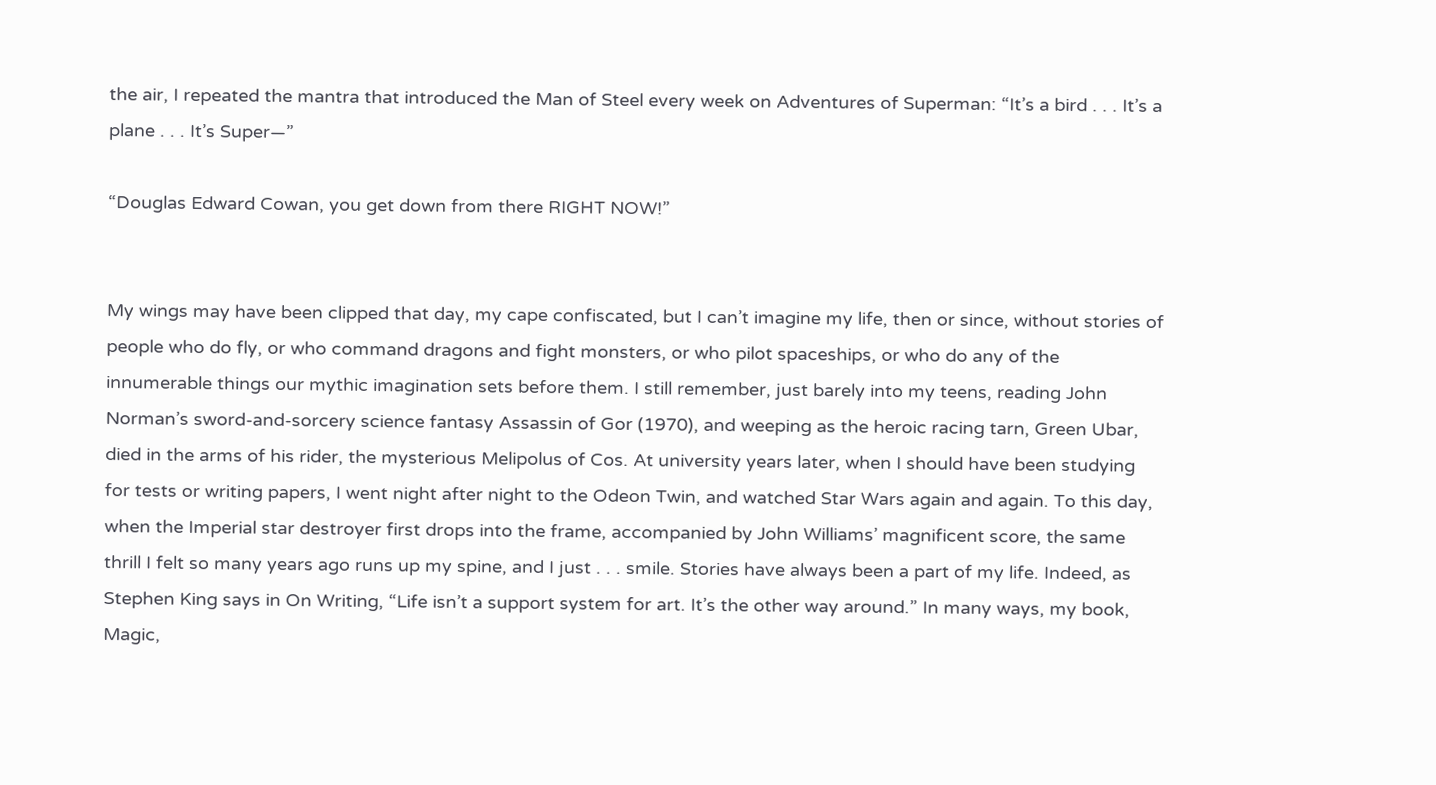the air, I repeated the mantra that introduced the Man of Steel every week on Adventures of Superman: “It’s a bird . . . It’s a plane . . . It’s Super—”

“Douglas Edward Cowan, you get down from there RIGHT NOW!”


My wings may have been clipped that day, my cape confiscated, but I can’t imagine my life, then or since, without stories of people who do fly, or who command dragons and fight monsters, or who pilot spaceships, or who do any of the innumerable things our mythic imagination sets before them. I still remember, just barely into my teens, reading John Norman’s sword-and-sorcery science fantasy Assassin of Gor (1970), and weeping as the heroic racing tarn, Green Ubar, died in the arms of his rider, the mysterious Melipolus of Cos. At university years later, when I should have been studying for tests or writing papers, I went night after night to the Odeon Twin, and watched Star Wars again and again. To this day, when the Imperial star destroyer first drops into the frame, accompanied by John Williams’ magnificent score, the same thrill I felt so many years ago runs up my spine, and I just . . . smile. Stories have always been a part of my life. Indeed, as Stephen King says in On Writing, “Life isn’t a support system for art. It’s the other way around.” In many ways, my book, Magic,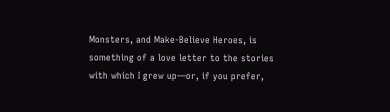Monsters, and Make-Believe Heroes, is something of a love letter to the stories with which I grew up—or, if you prefer,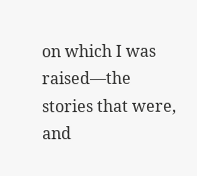on which I was raised—the stories that were, and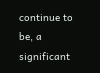continue to be, a significant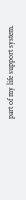part of my life support system.